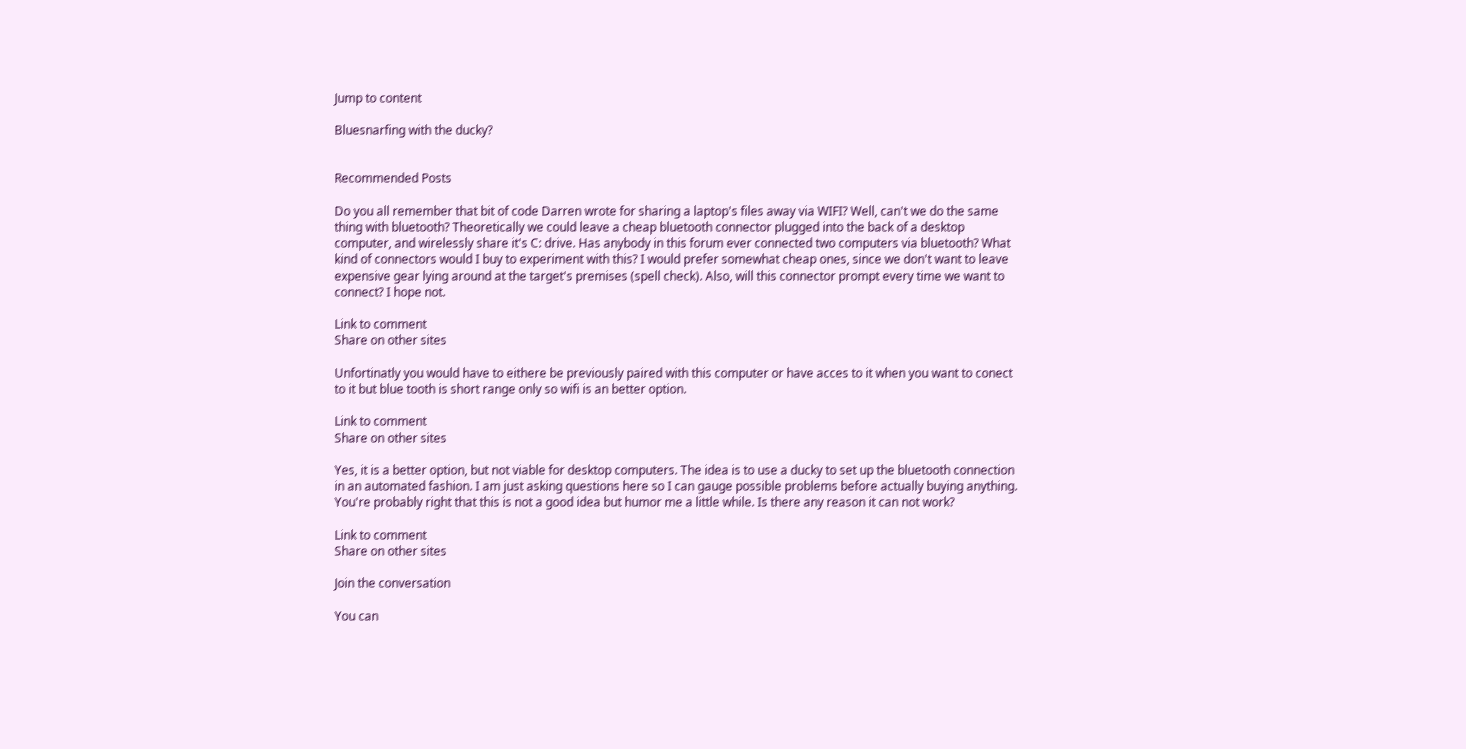Jump to content

Bluesnarfing with the ducky?


Recommended Posts

Do you all remember that bit of code Darren wrote for sharing a laptop's files away via WIFI? Well, can't we do the same thing with bluetooth? Theoretically we could leave a cheap bluetooth connector plugged into the back of a desktop computer, and wirelessly share it's C: drive. Has anybody in this forum ever connected two computers via bluetooth? What kind of connectors would I buy to experiment with this? I would prefer somewhat cheap ones, since we don't want to leave expensive gear lying around at the target's premises (spell check). Also, will this connector prompt every time we want to connect? I hope not.

Link to comment
Share on other sites

Unfortinatly you would have to eithere be previously paired with this computer or have acces to it when you want to conect to it but blue tooth is short range only so wifi is an better option.

Link to comment
Share on other sites

Yes, it is a better option, but not viable for desktop computers. The idea is to use a ducky to set up the bluetooth connection in an automated fashion. I am just asking questions here so I can gauge possible problems before actually buying anything. You're probably right that this is not a good idea but humor me a little while. Is there any reason it can not work?

Link to comment
Share on other sites

Join the conversation

You can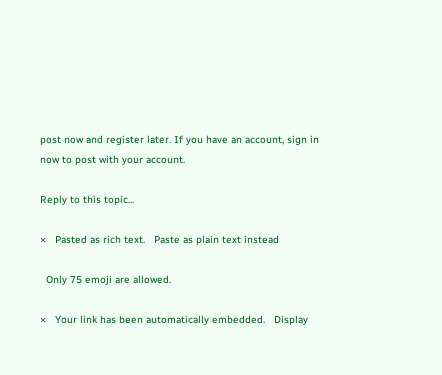post now and register later. If you have an account, sign in now to post with your account.

Reply to this topic...

×   Pasted as rich text.   Paste as plain text instead

  Only 75 emoji are allowed.

×   Your link has been automatically embedded.   Display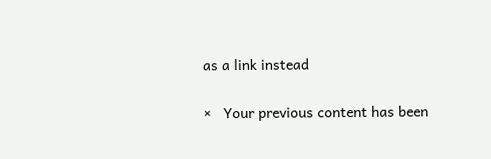as a link instead

×   Your previous content has been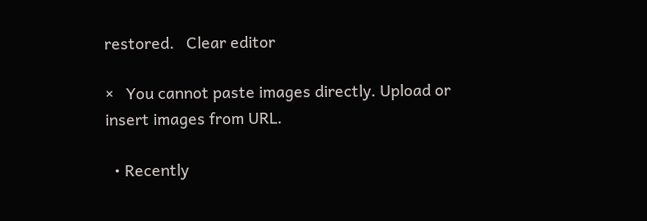restored.   Clear editor

×   You cannot paste images directly. Upload or insert images from URL.

  • Recently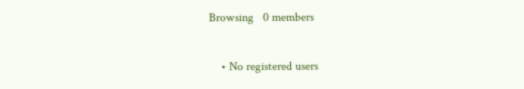Browsing   0 members

    • No registered users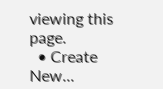viewing this page.
  • Create New...